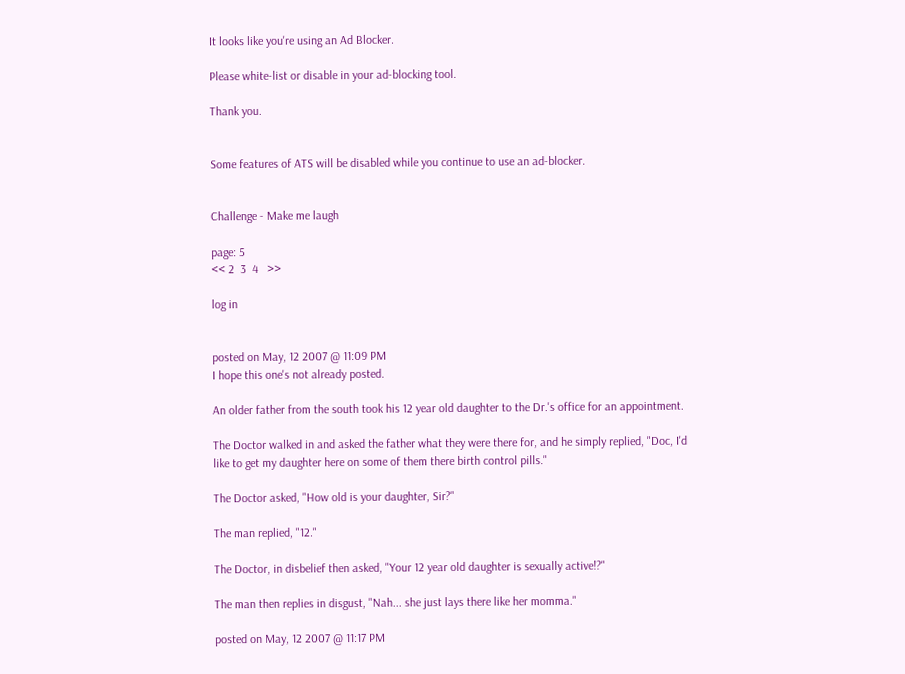It looks like you're using an Ad Blocker.

Please white-list or disable in your ad-blocking tool.

Thank you.


Some features of ATS will be disabled while you continue to use an ad-blocker.


Challenge - Make me laugh

page: 5
<< 2  3  4   >>

log in


posted on May, 12 2007 @ 11:09 PM
I hope this one's not already posted.

An older father from the south took his 12 year old daughter to the Dr.'s office for an appointment.

The Doctor walked in and asked the father what they were there for, and he simply replied, "Doc, I'd like to get my daughter here on some of them there birth control pills."

The Doctor asked, "How old is your daughter, Sir?"

The man replied, "12."

The Doctor, in disbelief then asked, "Your 12 year old daughter is sexually active!?"

The man then replies in disgust, "Nah... she just lays there like her momma."

posted on May, 12 2007 @ 11:17 PM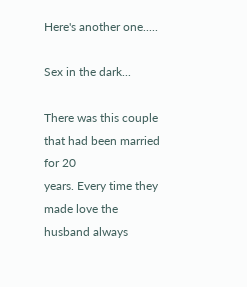Here's another one.....

Sex in the dark...

There was this couple that had been married for 20
years. Every time they made love the husband always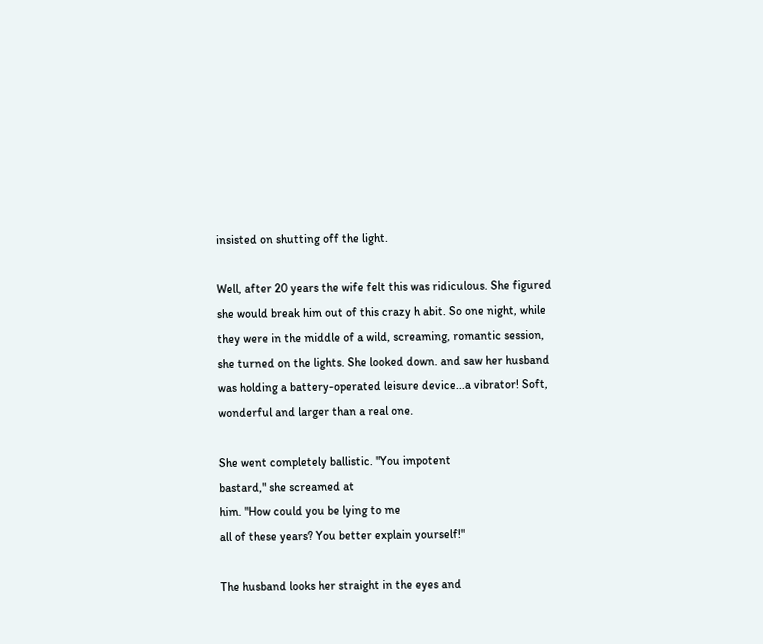insisted on shutting off the light.

Well, after 20 years the wife felt this was ridiculous. She figured
she would break him out of this crazy h abit. So one night, while
they were in the middle of a wild, screaming, romantic session,
she turned on the lights. She looked down. and saw her husband
was holding a battery-operated leisure device...a vibrator! Soft,
wonderful and larger than a real one.

She went completely ballistic. "You impotent
bastard," she screamed at
him. "How could you be lying to me
all of these years? You better explain yourself!"

The husband looks her straight in the eyes and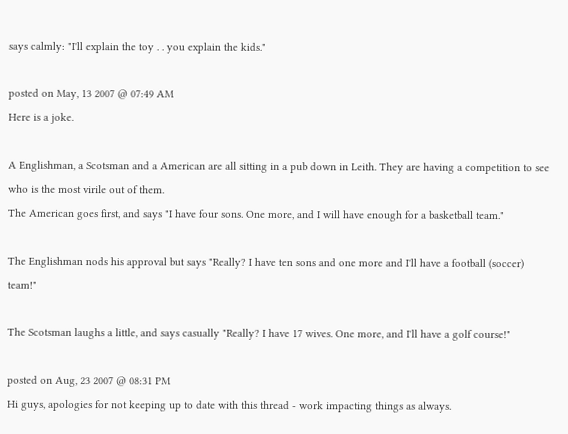says calmly: "I'll explain the toy . . you explain the kids."

posted on May, 13 2007 @ 07:49 AM
Here is a joke.

A Englishman, a Scotsman and a American are all sitting in a pub down in Leith. They are having a competition to see who is the most virile out of them.
The American goes first, and says "I have four sons. One more, and I will have enough for a basketball team."

The Englishman nods his approval but says "Really? I have ten sons and one more and I'll have a football (soccer) team!"

The Scotsman laughs a little, and says casually "Really? I have 17 wives. One more, and I'll have a golf course!"

posted on Aug, 23 2007 @ 08:31 PM
Hi guys, apologies for not keeping up to date with this thread - work impacting things as always.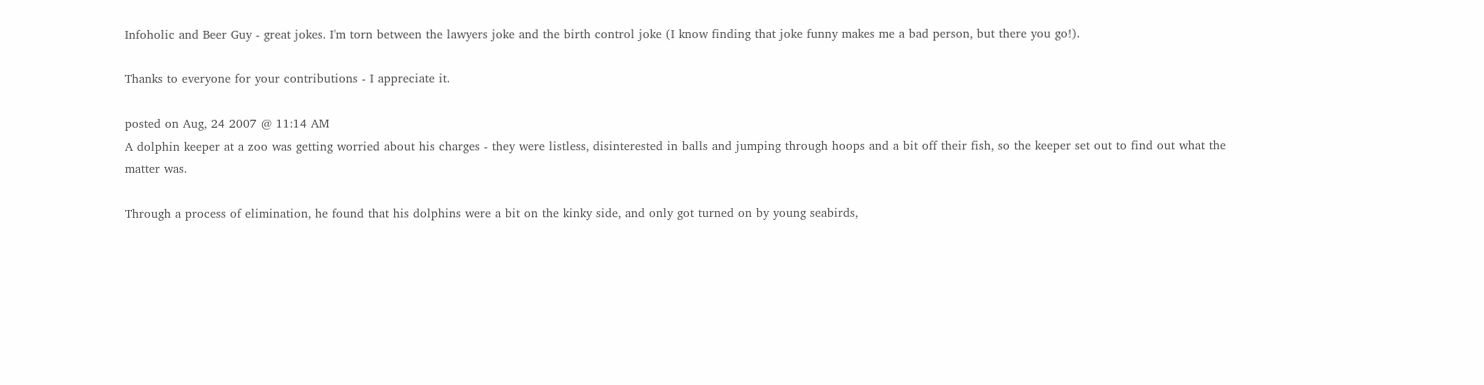Infoholic and Beer Guy - great jokes. I'm torn between the lawyers joke and the birth control joke (I know finding that joke funny makes me a bad person, but there you go!).

Thanks to everyone for your contributions - I appreciate it.

posted on Aug, 24 2007 @ 11:14 AM
A dolphin keeper at a zoo was getting worried about his charges - they were listless, disinterested in balls and jumping through hoops and a bit off their fish, so the keeper set out to find out what the matter was.

Through a process of elimination, he found that his dolphins were a bit on the kinky side, and only got turned on by young seabirds,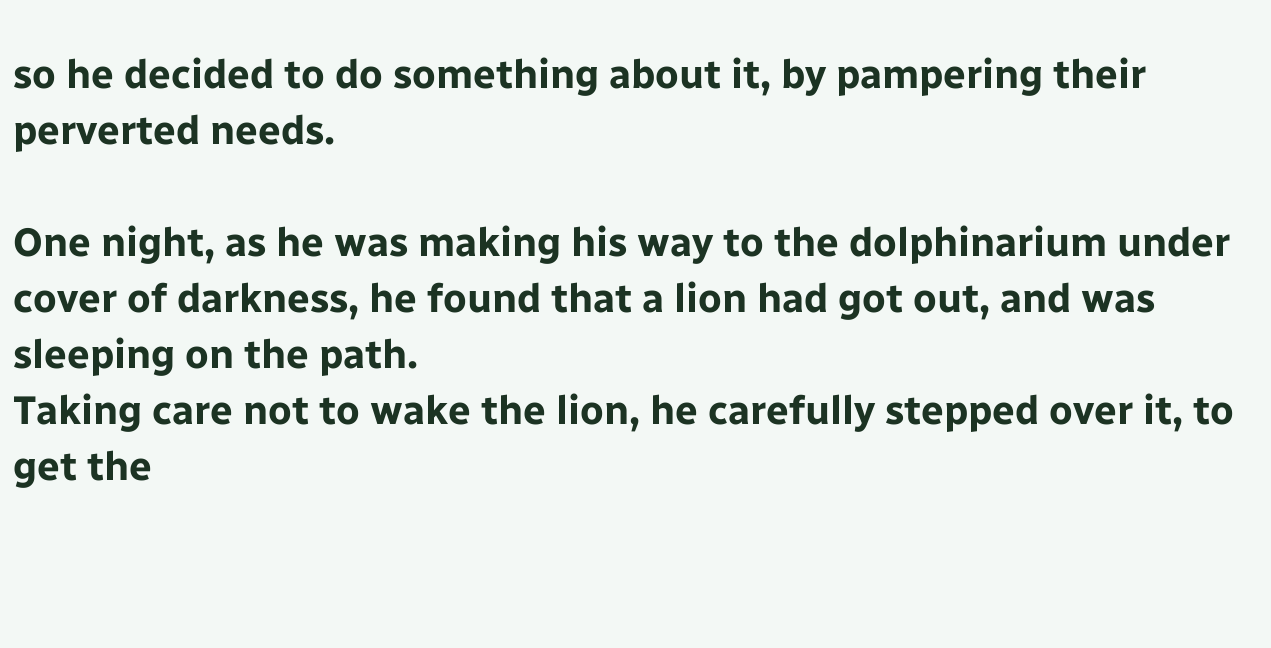so he decided to do something about it, by pampering their perverted needs.

One night, as he was making his way to the dolphinarium under cover of darkness, he found that a lion had got out, and was sleeping on the path.
Taking care not to wake the lion, he carefully stepped over it, to get the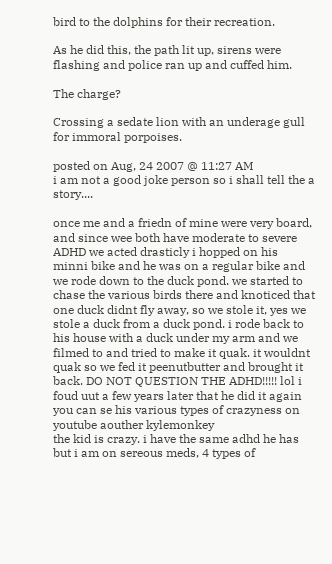bird to the dolphins for their recreation.

As he did this, the path lit up, sirens were flashing and police ran up and cuffed him.

The charge?

Crossing a sedate lion with an underage gull for immoral porpoises.

posted on Aug, 24 2007 @ 11:27 AM
i am not a good joke person so i shall tell the a story....

once me and a friedn of mine were very board, and since wee both have moderate to severe ADHD we acted drasticly i hopped on his minni bike and he was on a regular bike and we rode down to the duck pond. we started to chase the various birds there and knoticed that one duck didnt fly away, so we stole it, yes we stole a duck from a duck pond. i rode back to his house with a duck under my arm and we filmed to and tried to make it quak. it wouldnt quak so we fed it peenutbutter and brought it back. DO NOT QUESTION THE ADHD!!!!! lol i foud uut a few years later that he did it again you can se his various types of crazyness on youtube aouther kylemonkey
the kid is crazy. i have the same adhd he has but i am on sereous meds, 4 types of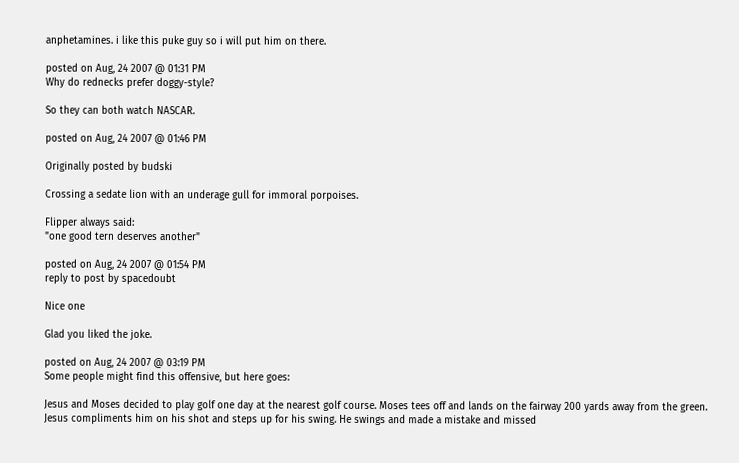anphetamines. i like this puke guy so i will put him on there.

posted on Aug, 24 2007 @ 01:31 PM
Why do rednecks prefer doggy-style?

So they can both watch NASCAR.

posted on Aug, 24 2007 @ 01:46 PM

Originally posted by budski

Crossing a sedate lion with an underage gull for immoral porpoises.

Flipper always said:
"one good tern deserves another"

posted on Aug, 24 2007 @ 01:54 PM
reply to post by spacedoubt

Nice one

Glad you liked the joke.

posted on Aug, 24 2007 @ 03:19 PM
Some people might find this offensive, but here goes:

Jesus and Moses decided to play golf one day at the nearest golf course. Moses tees off and lands on the fairway 200 yards away from the green. Jesus compliments him on his shot and steps up for his swing. He swings and made a mistake and missed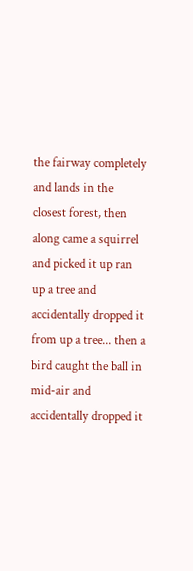the fairway completely and lands in the closest forest, then along came a squirrel and picked it up ran up a tree and accidentally dropped it from up a tree... then a bird caught the ball in mid-air and accidentally dropped it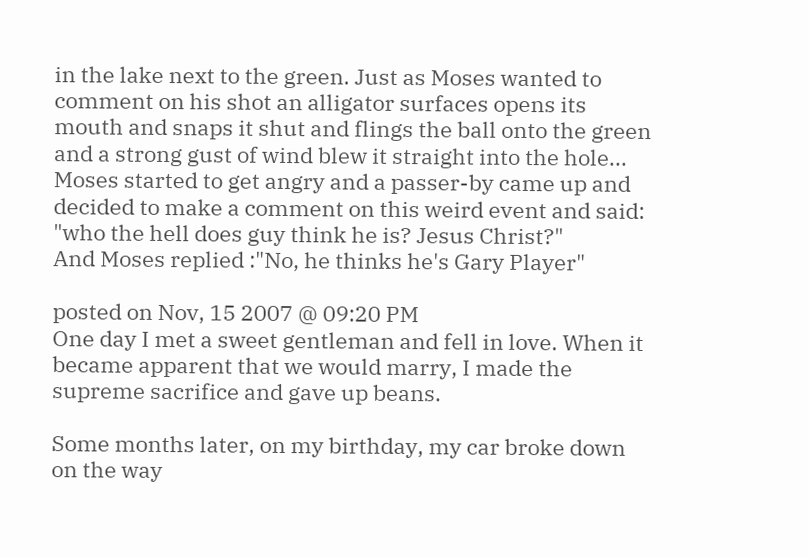in the lake next to the green. Just as Moses wanted to comment on his shot an alligator surfaces opens its mouth and snaps it shut and flings the ball onto the green and a strong gust of wind blew it straight into the hole...
Moses started to get angry and a passer-by came up and decided to make a comment on this weird event and said: "who the hell does guy think he is? Jesus Christ?"
And Moses replied :"No, he thinks he's Gary Player"

posted on Nov, 15 2007 @ 09:20 PM
One day I met a sweet gentleman and fell in love. When it became apparent that we would marry, I made the supreme sacrifice and gave up beans.

Some months later, on my birthday, my car broke down on the way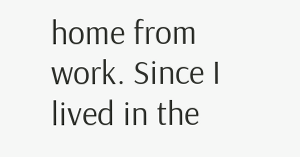home from work. Since I lived in the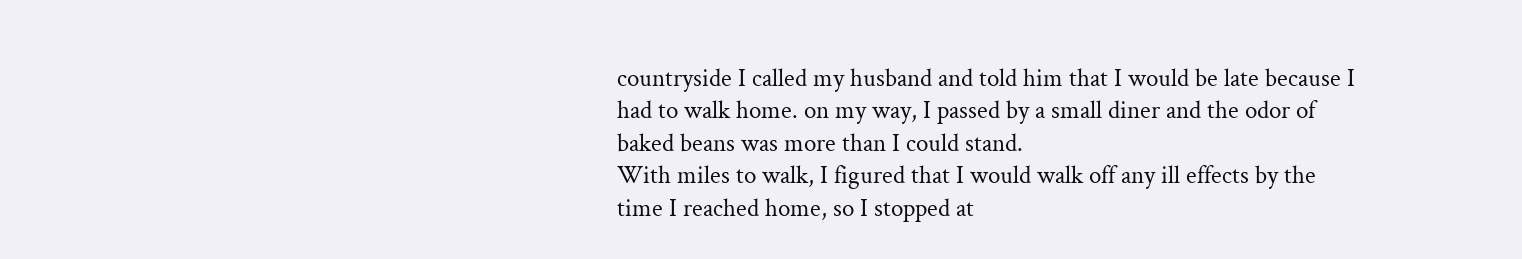countryside I called my husband and told him that I would be late because I had to walk home. on my way, I passed by a small diner and the odor of baked beans was more than I could stand.
With miles to walk, I figured that I would walk off any ill effects by the time I reached home, so I stopped at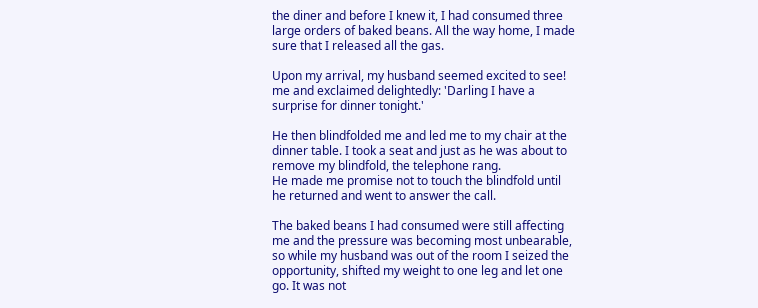the diner and before I knew it, I had consumed three large orders of baked beans. All the way home, I made sure that I released all the gas.

Upon my arrival, my husband seemed excited to see! me and exclaimed delightedly: 'Darling I have a surprise for dinner tonight.'

He then blindfolded me and led me to my chair at the dinner table. I took a seat and just as he was about to remove my blindfold, the telephone rang.
He made me promise not to touch the blindfold until he returned and went to answer the call.

The baked beans I had consumed were still affecting me and the pressure was becoming most unbearable, so while my husband was out of the room I seized the opportunity, shifted my weight to one leg and let one go. It was not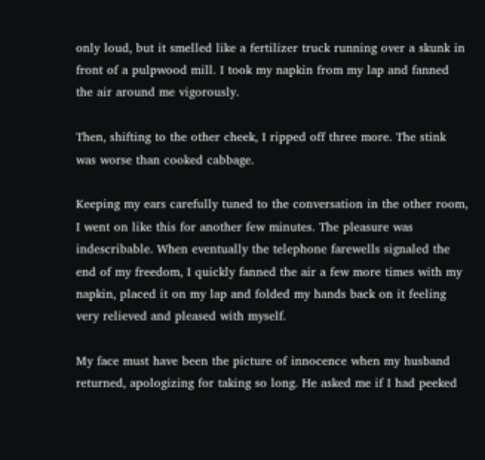only loud, but it smelled like a fertilizer truck running over a skunk in front of a pulpwood mill. I took my napkin from my lap and fanned the air around me vigorously.

Then, shifting to the other cheek, I ripped off three more. The stink was worse than cooked cabbage.

Keeping my ears carefully tuned to the conversation in the other room, I went on like this for another few minutes. The pleasure was indescribable. When eventually the telephone farewells signaled the end of my freedom, I quickly fanned the air a few more times with my napkin, placed it on my lap and folded my hands back on it feeling very relieved and pleased with myself.

My face must have been the picture of innocence when my husband returned, apologizing for taking so long. He asked me if I had peeked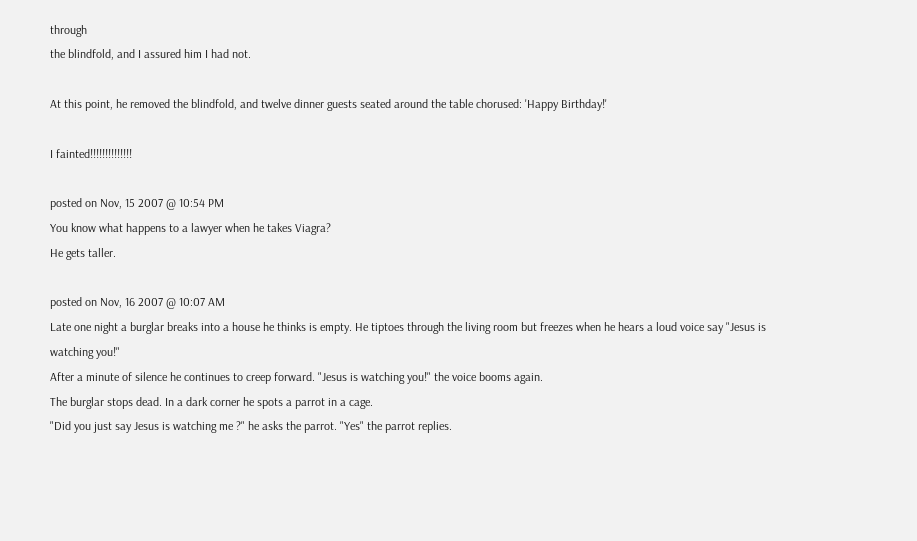through
the blindfold, and I assured him I had not.

At this point, he removed the blindfold, and twelve dinner guests seated around the table chorused: 'Happy Birthday!'

I fainted!!!!!!!!!!!!!!

posted on Nov, 15 2007 @ 10:54 PM
You know what happens to a lawyer when he takes Viagra?
He gets taller.

posted on Nov, 16 2007 @ 10:07 AM
Late one night a burglar breaks into a house he thinks is empty. He tiptoes through the living room but freezes when he hears a loud voice say "Jesus is watching you!"
After a minute of silence he continues to creep forward. "Jesus is watching you!" the voice booms again.
The burglar stops dead. In a dark corner he spots a parrot in a cage.
"Did you just say Jesus is watching me ?" he asks the parrot. "Yes" the parrot replies.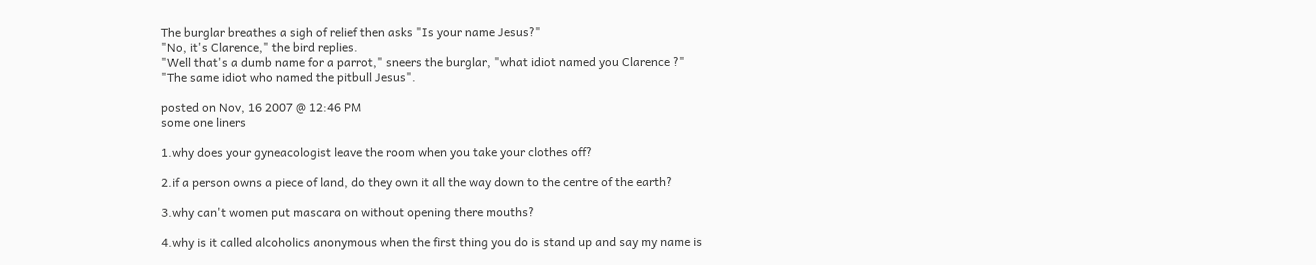The burglar breathes a sigh of relief then asks "Is your name Jesus?"
"No, it's Clarence," the bird replies.
"Well that's a dumb name for a parrot," sneers the burglar, "what idiot named you Clarence ?"
"The same idiot who named the pitbull Jesus".

posted on Nov, 16 2007 @ 12:46 PM
some one liners

1.why does your gyneacologist leave the room when you take your clothes off?

2.if a person owns a piece of land, do they own it all the way down to the centre of the earth?

3.why can't women put mascara on without opening there mouths?

4.why is it called alcoholics anonymous when the first thing you do is stand up and say my name is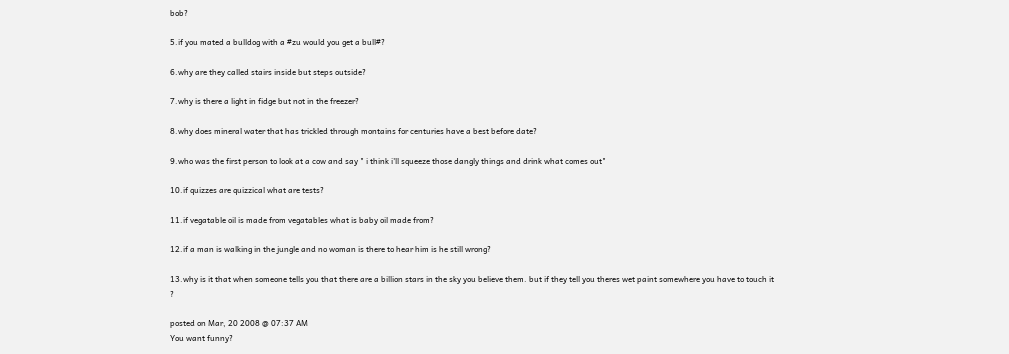bob?

5.if you mated a bulldog with a #zu would you get a bull#?

6.why are they called stairs inside but steps outside?

7.why is there a light in fidge but not in the freezer?

8.why does mineral water that has trickled through montains for centuries have a best before date?

9.who was the first person to look at a cow and say " i think i'll squeeze those dangly things and drink what comes out"

10.if quizzes are quizzical what are tests?

11.if vegatable oil is made from vegatables what is baby oil made from?

12.if a man is walking in the jungle and no woman is there to hear him is he still wrong?

13.why is it that when someone tells you that there are a billion stars in the sky you believe them. but if they tell you theres wet paint somewhere you have to touch it ?

posted on Mar, 20 2008 @ 07:37 AM
You want funny?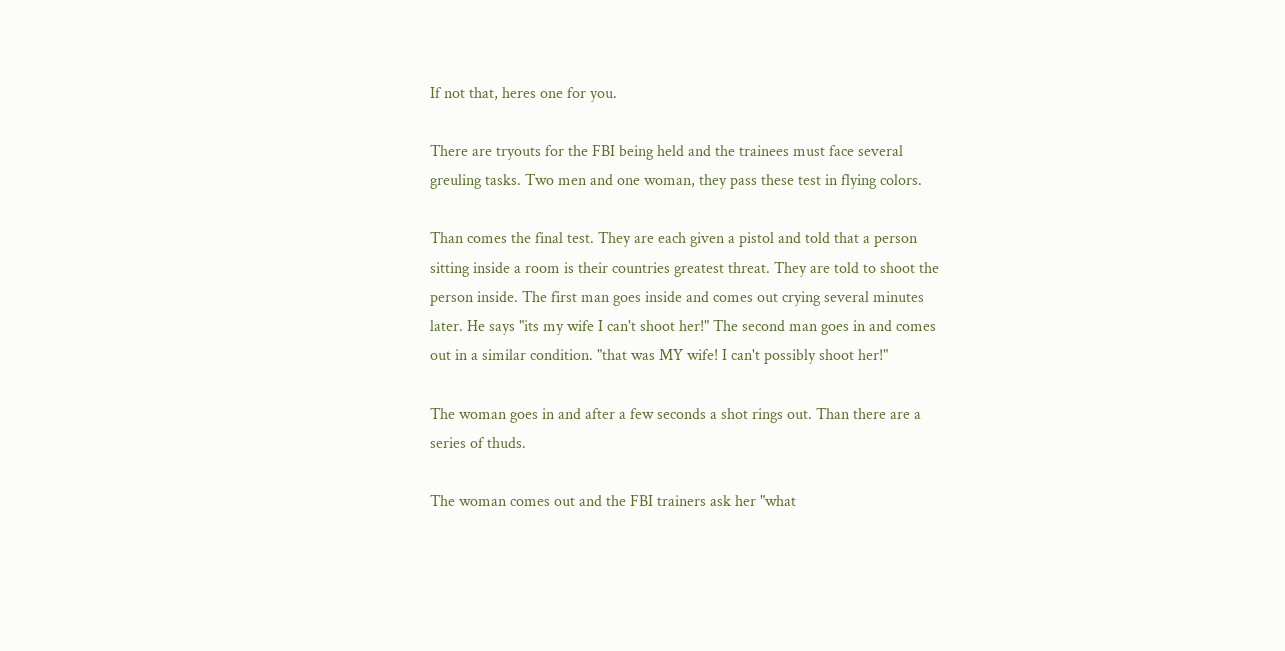If not that, heres one for you.

There are tryouts for the FBI being held and the trainees must face several greuling tasks. Two men and one woman, they pass these test in flying colors.

Than comes the final test. They are each given a pistol and told that a person sitting inside a room is their countries greatest threat. They are told to shoot the person inside. The first man goes inside and comes out crying several minutes later. He says "its my wife I can't shoot her!" The second man goes in and comes out in a similar condition. "that was MY wife! I can't possibly shoot her!"

The woman goes in and after a few seconds a shot rings out. Than there are a series of thuds.

The woman comes out and the FBI trainers ask her "what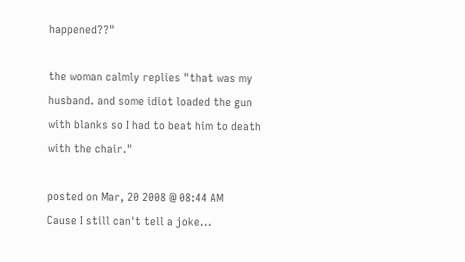happened??"

the woman calmly replies "that was my husband. and some idiot loaded the gun with blanks so I had to beat him to death with the chair."

posted on Mar, 20 2008 @ 08:44 AM
Cause I still can't tell a joke...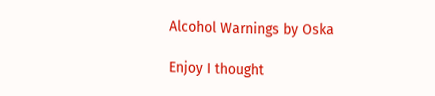Alcohol Warnings by Oska

Enjoy I thought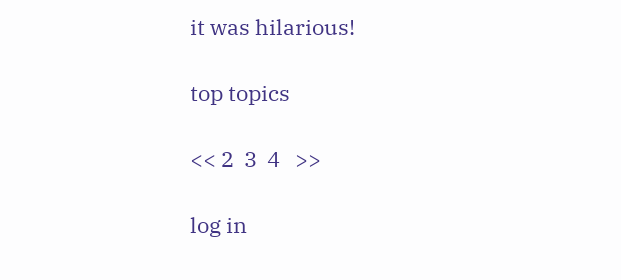it was hilarious!

top topics

<< 2  3  4   >>

log in